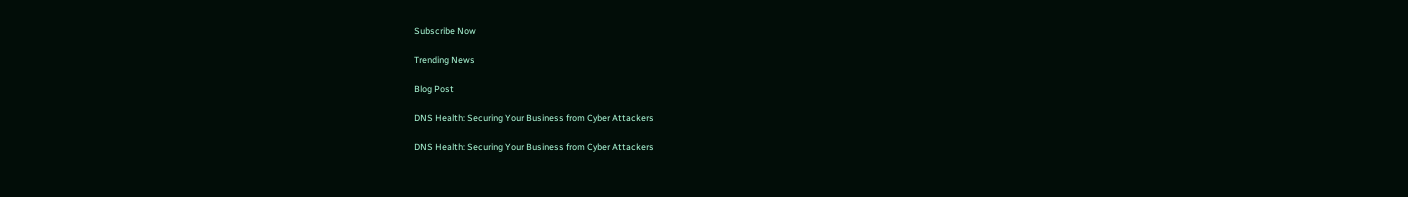Subscribe Now

Trending News

Blog Post

DNS Health: Securing Your Business from Cyber Attackers

DNS Health: Securing Your Business from Cyber Attackers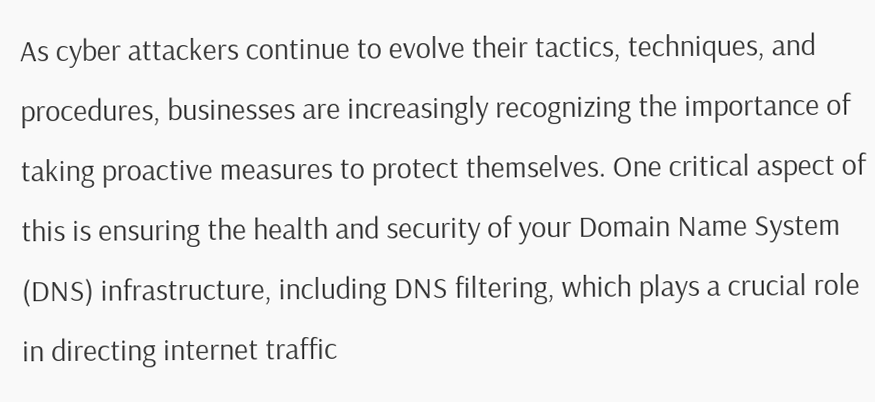As cyber attackers continue to evolve their tactics, techniques, and procedures, businesses are increasingly recognizing the importance of taking proactive measures to protect themselves. One critical aspect of this is ensuring the health and security of your Domain Name System (DNS) infrastructure, including DNS filtering, which plays a crucial role in directing internet traffic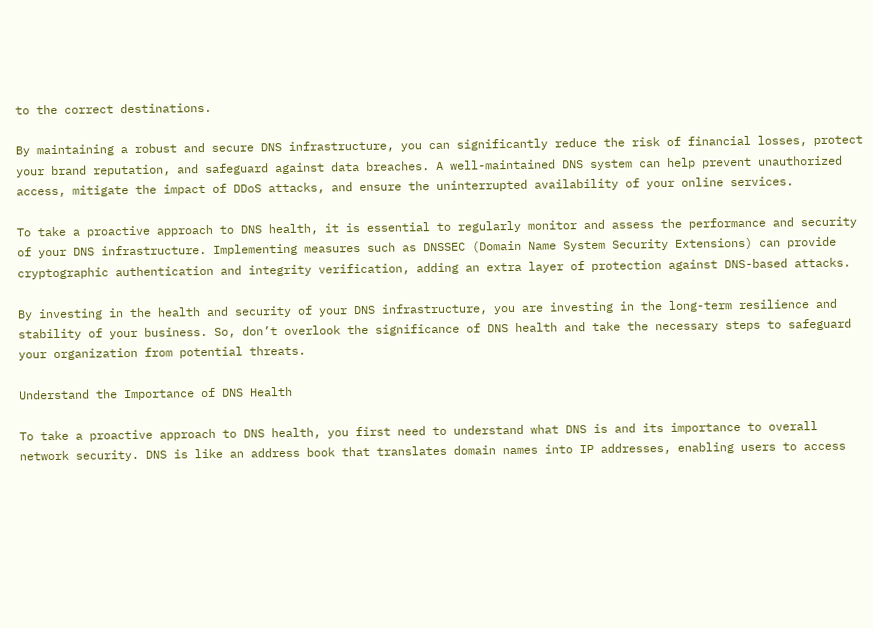to the correct destinations.

By maintaining a robust and secure DNS infrastructure, you can significantly reduce the risk of financial losses, protect your brand reputation, and safeguard against data breaches. A well-maintained DNS system can help prevent unauthorized access, mitigate the impact of DDoS attacks, and ensure the uninterrupted availability of your online services.

To take a proactive approach to DNS health, it is essential to regularly monitor and assess the performance and security of your DNS infrastructure. Implementing measures such as DNSSEC (Domain Name System Security Extensions) can provide cryptographic authentication and integrity verification, adding an extra layer of protection against DNS-based attacks.

By investing in the health and security of your DNS infrastructure, you are investing in the long-term resilience and stability of your business. So, don’t overlook the significance of DNS health and take the necessary steps to safeguard your organization from potential threats.

Understand the Importance of DNS Health

To take a proactive approach to DNS health, you first need to understand what DNS is and its importance to overall network security. DNS is like an address book that translates domain names into IP addresses, enabling users to access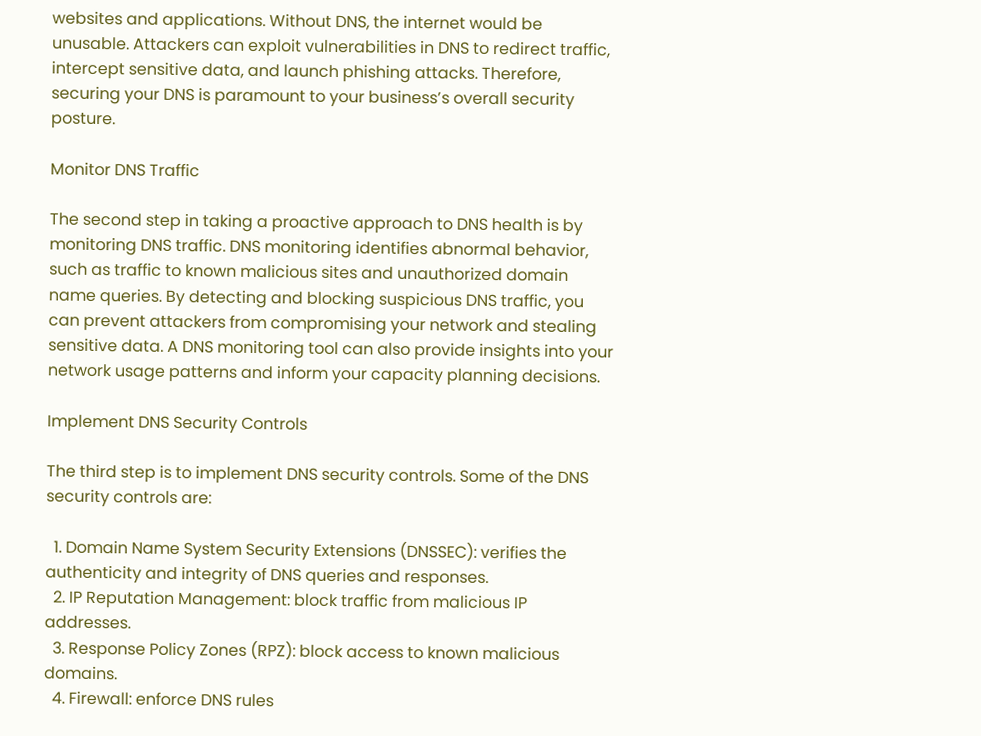websites and applications. Without DNS, the internet would be unusable. Attackers can exploit vulnerabilities in DNS to redirect traffic, intercept sensitive data, and launch phishing attacks. Therefore, securing your DNS is paramount to your business’s overall security posture.

Monitor DNS Traffic

The second step in taking a proactive approach to DNS health is by monitoring DNS traffic. DNS monitoring identifies abnormal behavior, such as traffic to known malicious sites and unauthorized domain name queries. By detecting and blocking suspicious DNS traffic, you can prevent attackers from compromising your network and stealing sensitive data. A DNS monitoring tool can also provide insights into your network usage patterns and inform your capacity planning decisions.

Implement DNS Security Controls

The third step is to implement DNS security controls. Some of the DNS security controls are:

  1. Domain Name System Security Extensions (DNSSEC): verifies the authenticity and integrity of DNS queries and responses.
  2. IP Reputation Management: block traffic from malicious IP addresses.
  3. Response Policy Zones (RPZ): block access to known malicious domains.
  4. Firewall: enforce DNS rules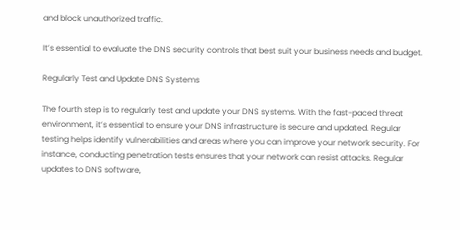and block unauthorized traffic.

It’s essential to evaluate the DNS security controls that best suit your business needs and budget.

Regularly Test and Update DNS Systems

The fourth step is to regularly test and update your DNS systems. With the fast-paced threat environment, it’s essential to ensure your DNS infrastructure is secure and updated. Regular testing helps identify vulnerabilities and areas where you can improve your network security. For instance, conducting penetration tests ensures that your network can resist attacks. Regular updates to DNS software,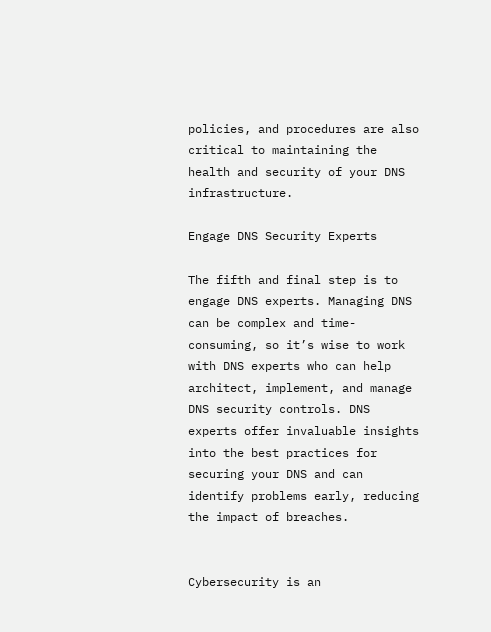policies, and procedures are also critical to maintaining the health and security of your DNS infrastructure.

Engage DNS Security Experts

The fifth and final step is to engage DNS experts. Managing DNS can be complex and time-consuming, so it’s wise to work with DNS experts who can help architect, implement, and manage DNS security controls. DNS experts offer invaluable insights into the best practices for securing your DNS and can identify problems early, reducing the impact of breaches.


Cybersecurity is an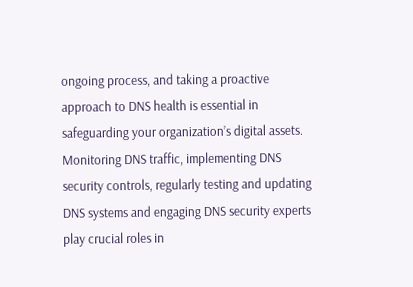ongoing process, and taking a proactive approach to DNS health is essential in safeguarding your organization’s digital assets. Monitoring DNS traffic, implementing DNS security controls, regularly testing and updating DNS systems and engaging DNS security experts play crucial roles in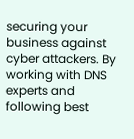securing your business against cyber attackers. By working with DNS experts and following best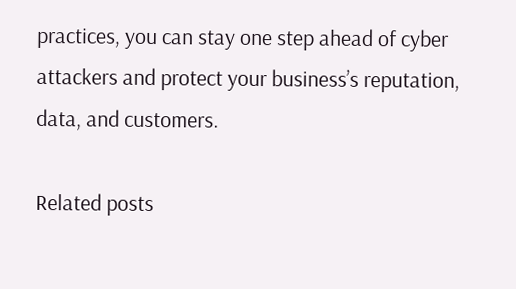practices, you can stay one step ahead of cyber attackers and protect your business’s reputation, data, and customers.

Related posts